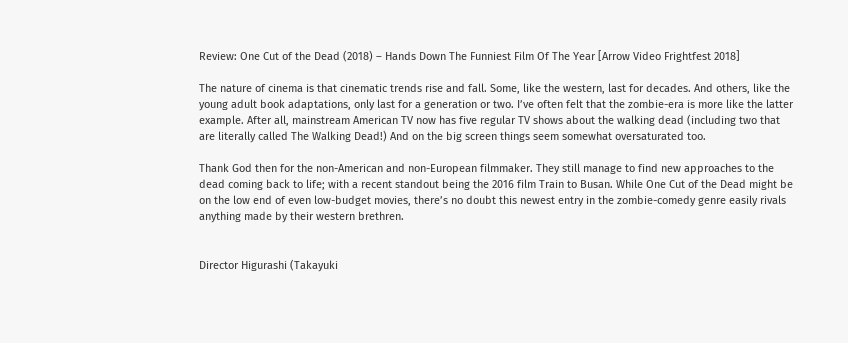Review: One Cut of the Dead (2018) – Hands Down The Funniest Film Of The Year [Arrow Video Frightfest 2018]

The nature of cinema is that cinematic trends rise and fall. Some, like the western, last for decades. And others, like the young adult book adaptations, only last for a generation or two. I’ve often felt that the zombie-era is more like the latter example. After all, mainstream American TV now has five regular TV shows about the walking dead (including two that are literally called The Walking Dead!) And on the big screen things seem somewhat oversaturated too.

Thank God then for the non-American and non-European filmmaker. They still manage to find new approaches to the dead coming back to life; with a recent standout being the 2016 film Train to Busan. While One Cut of the Dead might be on the low end of even low-budget movies, there’s no doubt this newest entry in the zombie-comedy genre easily rivals anything made by their western brethren.


Director Higurashi (Takayuki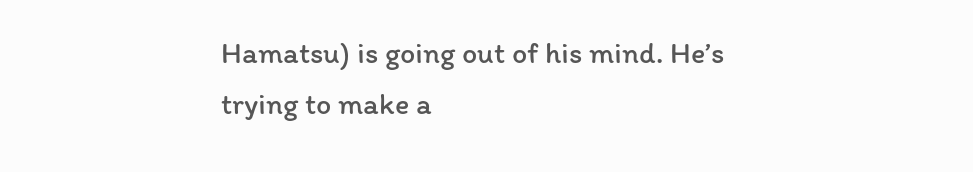Hamatsu) is going out of his mind. He’s trying to make a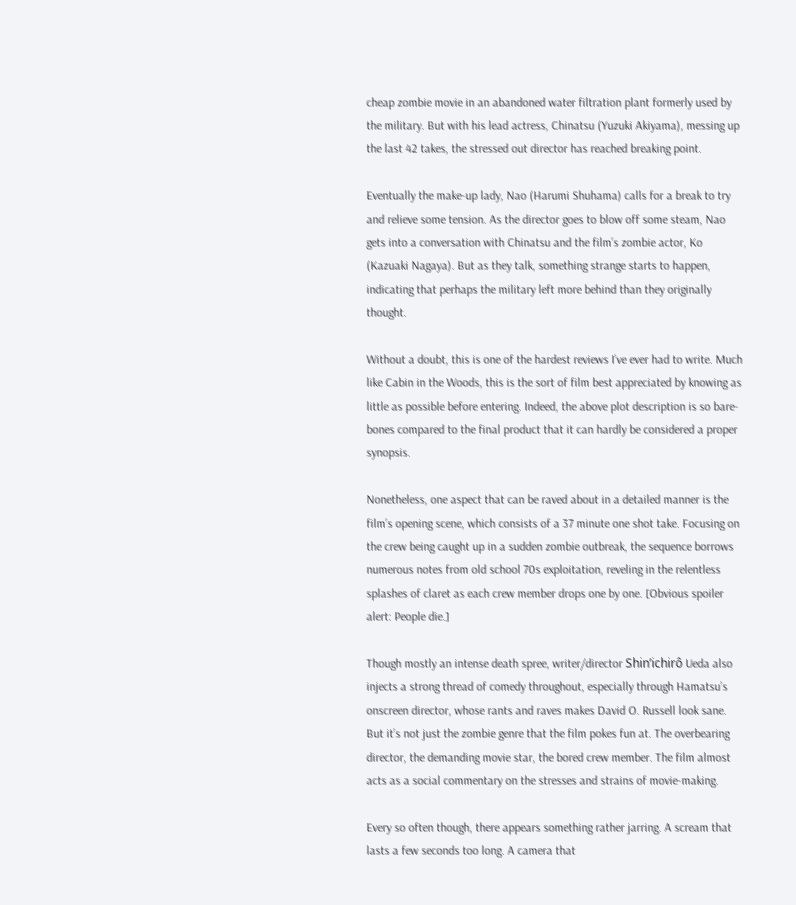cheap zombie movie in an abandoned water filtration plant formerly used by the military. But with his lead actress, Chinatsu (Yuzuki Akiyama), messing up the last 42 takes, the stressed out director has reached breaking point.

Eventually the make-up lady, Nao (Harumi Shuhama) calls for a break to try and relieve some tension. As the director goes to blow off some steam, Nao gets into a conversation with Chinatsu and the film’s zombie actor, Ko (Kazuaki Nagaya). But as they talk, something strange starts to happen, indicating that perhaps the military left more behind than they originally thought.

Without a doubt, this is one of the hardest reviews I’ve ever had to write. Much like Cabin in the Woods, this is the sort of film best appreciated by knowing as little as possible before entering. Indeed, the above plot description is so bare-bones compared to the final product that it can hardly be considered a proper synopsis.

Nonetheless, one aspect that can be raved about in a detailed manner is the film’s opening scene, which consists of a 37 minute one shot take. Focusing on the crew being caught up in a sudden zombie outbreak, the sequence borrows numerous notes from old school 70s exploitation, reveling in the relentless splashes of claret as each crew member drops one by one. [Obvious spoiler alert: People die.]

Though mostly an intense death spree, writer/director Shin’ichirô Ueda also injects a strong thread of comedy throughout, especially through Hamatsu’s onscreen director, whose rants and raves makes David O. Russell look sane. But it’s not just the zombie genre that the film pokes fun at. The overbearing director, the demanding movie star, the bored crew member. The film almost acts as a social commentary on the stresses and strains of movie-making.

Every so often though, there appears something rather jarring. A scream that lasts a few seconds too long. A camera that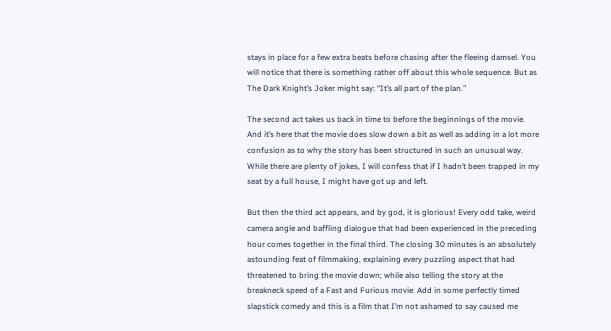stays in place for a few extra beats before chasing after the fleeing damsel. You will notice that there is something rather off about this whole sequence. But as The Dark Knight’s Joker might say: “It’s all part of the plan.”

The second act takes us back in time to before the beginnings of the movie. And it’s here that the movie does slow down a bit as well as adding in a lot more confusion as to why the story has been structured in such an unusual way. While there are plenty of jokes, I will confess that if I hadn’t been trapped in my seat by a full house, I might have got up and left.

But then the third act appears, and by god, it is glorious! Every odd take, weird camera angle and baffling dialogue that had been experienced in the preceding hour comes together in the final third. The closing 30 minutes is an absolutely astounding feat of filmmaking, explaining every puzzling aspect that had threatened to bring the movie down; while also telling the story at the breakneck speed of a Fast and Furious movie. Add in some perfectly timed slapstick comedy and this is a film that I’m not ashamed to say caused me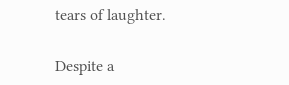tears of laughter.

Despite a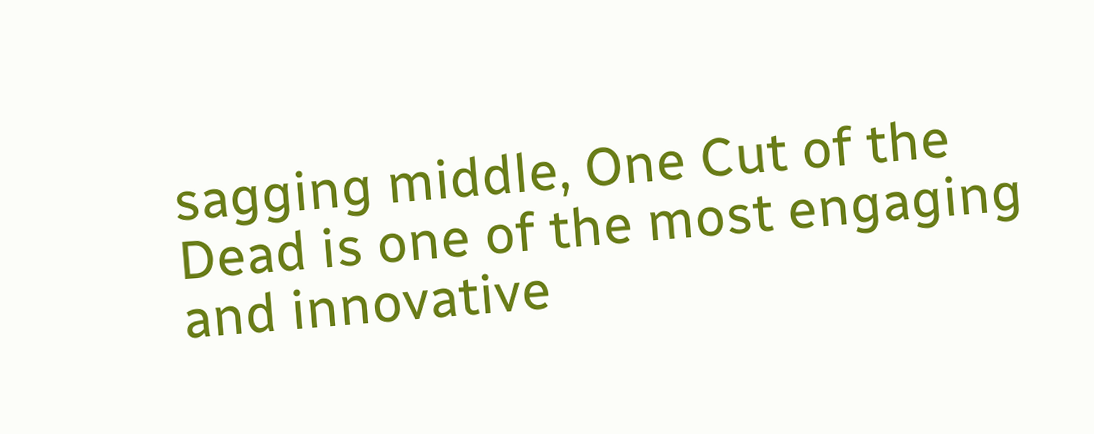sagging middle, One Cut of the Dead is one of the most engaging and innovative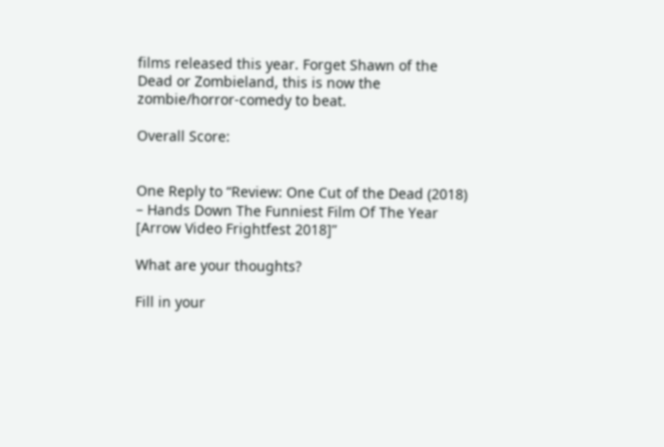films released this year. Forget Shawn of the Dead or Zombieland, this is now the zombie/horror-comedy to beat.

Overall Score:


One Reply to “Review: One Cut of the Dead (2018) – Hands Down The Funniest Film Of The Year [Arrow Video Frightfest 2018]”

What are your thoughts?

Fill in your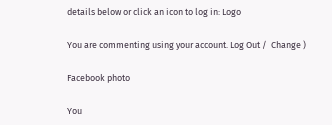details below or click an icon to log in: Logo

You are commenting using your account. Log Out /  Change )

Facebook photo

You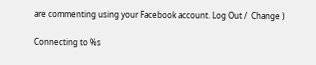are commenting using your Facebook account. Log Out /  Change )

Connecting to %s